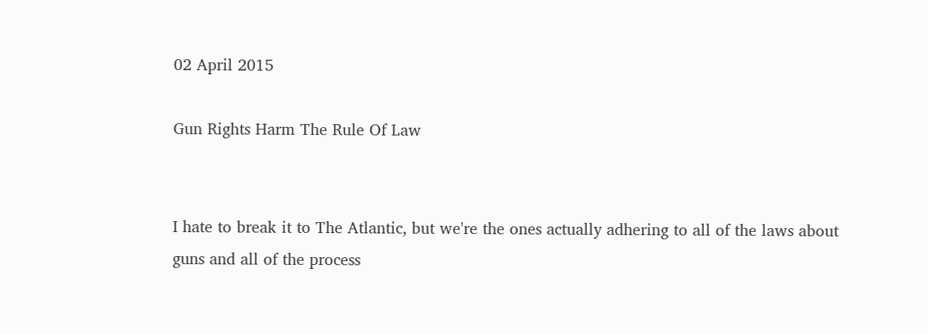02 April 2015

Gun Rights Harm The Rule Of Law


I hate to break it to The Atlantic, but we're the ones actually adhering to all of the laws about guns and all of the process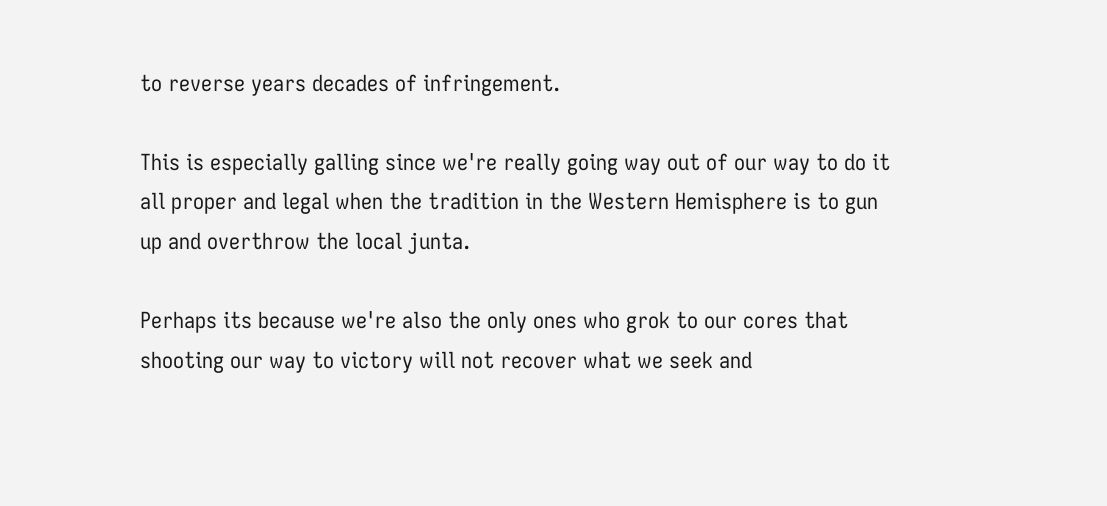to reverse years decades of infringement.

This is especially galling since we're really going way out of our way to do it all proper and legal when the tradition in the Western Hemisphere is to gun up and overthrow the local junta.

Perhaps its because we're also the only ones who grok to our cores that shooting our way to victory will not recover what we seek and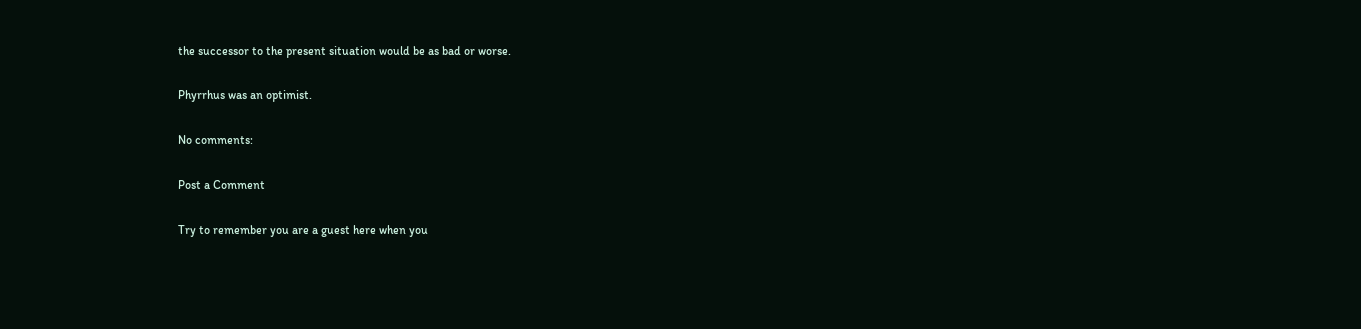the successor to the present situation would be as bad or worse.

Phyrrhus was an optimist.

No comments:

Post a Comment

Try to remember you are a guest here when you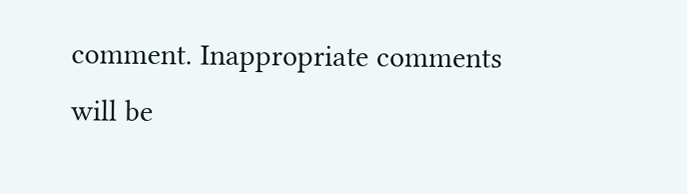comment. Inappropriate comments will be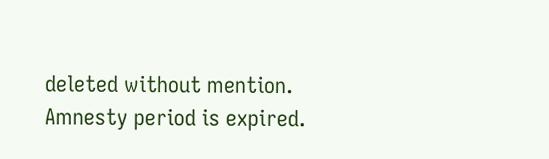deleted without mention. Amnesty period is expired.